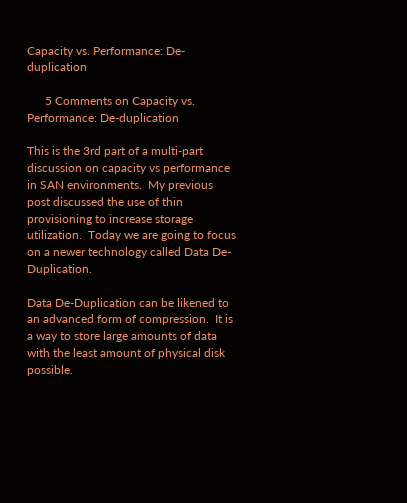Capacity vs. Performance: De-duplication

      5 Comments on Capacity vs. Performance: De-duplication

This is the 3rd part of a multi-part discussion on capacity vs performance in SAN environments.  My previous post discussed the use of thin provisioning to increase storage utilization.  Today we are going to focus on a newer technology called Data De-Duplication.

Data De-Duplication can be likened to an advanced form of compression.  It is a way to store large amounts of data with the least amount of physical disk possible.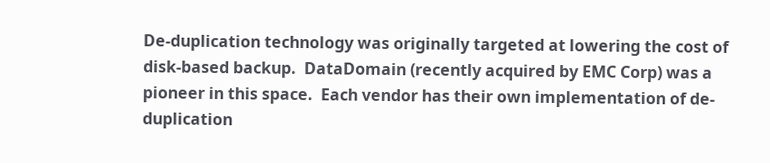De-duplication technology was originally targeted at lowering the cost of disk-based backup.  DataDomain (recently acquired by EMC Corp) was a pioneer in this space.  Each vendor has their own implementation of de-duplication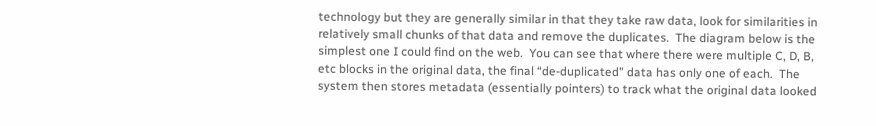technology but they are generally similar in that they take raw data, look for similarities in relatively small chunks of that data and remove the duplicates.  The diagram below is the simplest one I could find on the web.  You can see that where there were multiple C, D, B, etc blocks in the original data, the final “de-duplicated” data has only one of each.  The system then stores metadata (essentially pointers) to track what the original data looked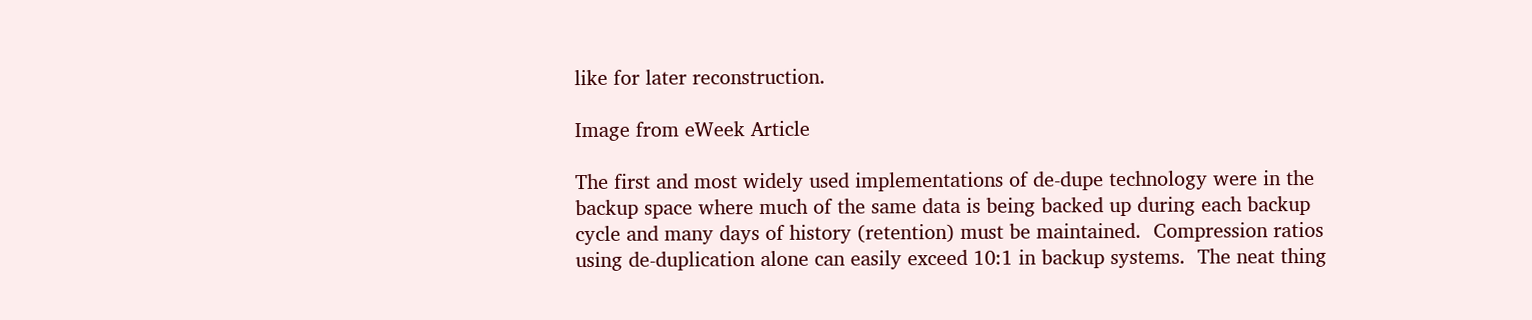like for later reconstruction.

Image from eWeek Article

The first and most widely used implementations of de-dupe technology were in the backup space where much of the same data is being backed up during each backup cycle and many days of history (retention) must be maintained.  Compression ratios using de-duplication alone can easily exceed 10:1 in backup systems.  The neat thing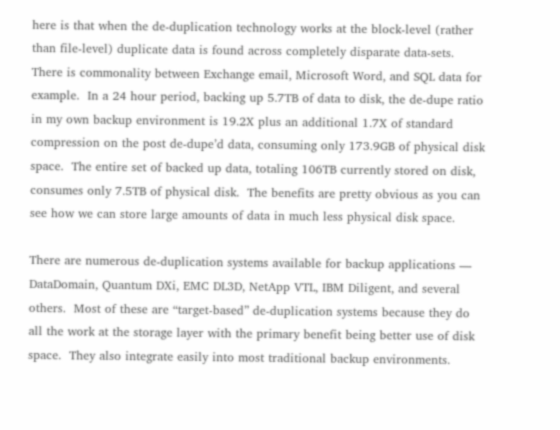here is that when the de-duplication technology works at the block-level (rather than file-level) duplicate data is found across completely disparate data-sets.  There is commonality between Exchange email, Microsoft Word, and SQL data for example.  In a 24 hour period, backing up 5.7TB of data to disk, the de-dupe ratio in my own backup environment is 19.2X plus an additional 1.7X of standard compression on the post de-dupe’d data, consuming only 173.9GB of physical disk space.  The entire set of backed up data, totaling 106TB currently stored on disk, consumes only 7.5TB of physical disk.  The benefits are pretty obvious as you can see how we can store large amounts of data in much less physical disk space.

There are numerous de-duplication systems available for backup applications — DataDomain, Quantum DXi, EMC DL3D, NetApp VTL, IBM Diligent, and several others.  Most of these are “target-based” de-duplication systems because they do all the work at the storage layer with the primary benefit being better use of disk space.  They also integrate easily into most traditional backup environments.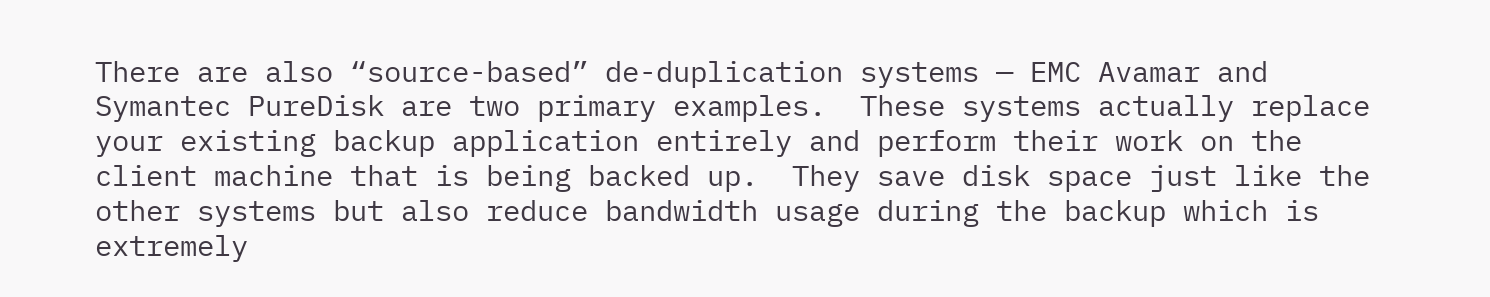There are also “source-based” de-duplication systems — EMC Avamar and Symantec PureDisk are two primary examples.  These systems actually replace your existing backup application entirely and perform their work on the client machine that is being backed up.  They save disk space just like the other systems but also reduce bandwidth usage during the backup which is extremely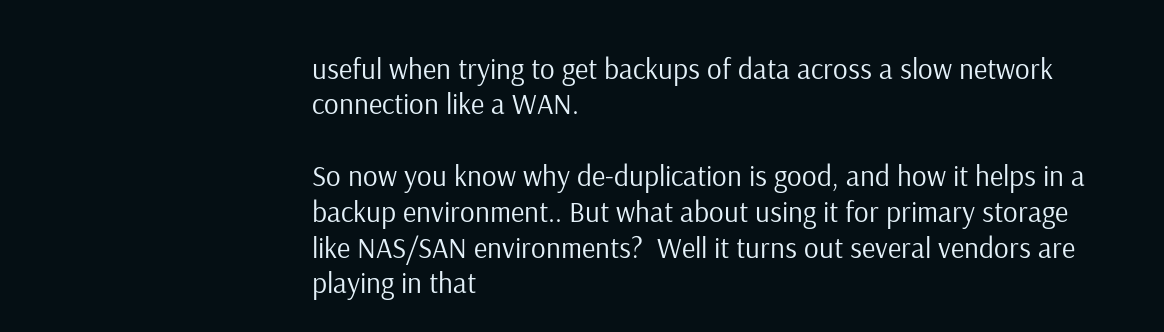useful when trying to get backups of data across a slow network connection like a WAN.

So now you know why de-duplication is good, and how it helps in a backup environment.. But what about using it for primary storage like NAS/SAN environments?  Well it turns out several vendors are playing in that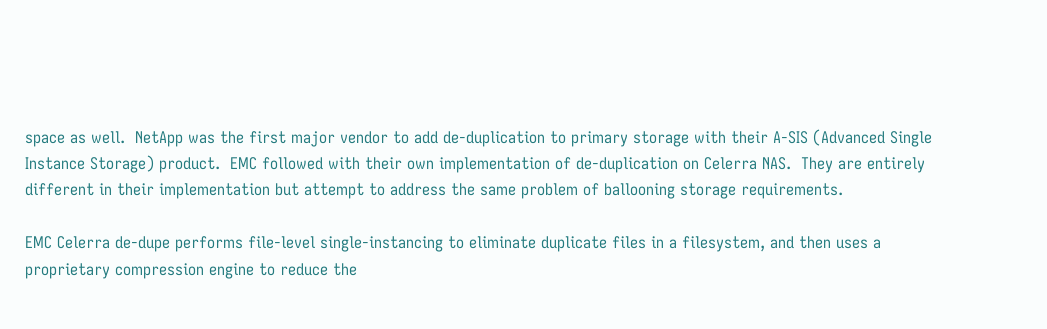space as well.  NetApp was the first major vendor to add de-duplication to primary storage with their A-SIS (Advanced Single Instance Storage) product.  EMC followed with their own implementation of de-duplication on Celerra NAS.  They are entirely different in their implementation but attempt to address the same problem of ballooning storage requirements.

EMC Celerra de-dupe performs file-level single-instancing to eliminate duplicate files in a filesystem, and then uses a proprietary compression engine to reduce the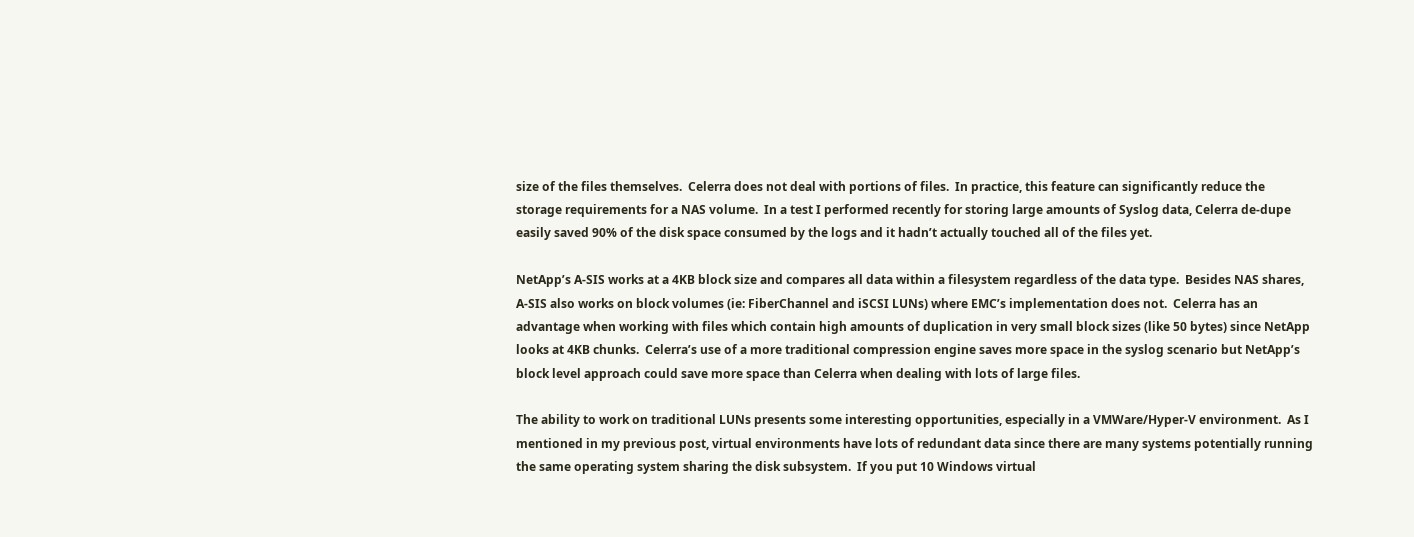size of the files themselves.  Celerra does not deal with portions of files.  In practice, this feature can significantly reduce the storage requirements for a NAS volume.  In a test I performed recently for storing large amounts of Syslog data, Celerra de-dupe easily saved 90% of the disk space consumed by the logs and it hadn’t actually touched all of the files yet.

NetApp’s A-SIS works at a 4KB block size and compares all data within a filesystem regardless of the data type.  Besides NAS shares, A-SIS also works on block volumes (ie: FiberChannel and iSCSI LUNs) where EMC’s implementation does not.  Celerra has an advantage when working with files which contain high amounts of duplication in very small block sizes (like 50 bytes) since NetApp looks at 4KB chunks.  Celerra’s use of a more traditional compression engine saves more space in the syslog scenario but NetApp’s block level approach could save more space than Celerra when dealing with lots of large files.

The ability to work on traditional LUNs presents some interesting opportunities, especially in a VMWare/Hyper-V environment.  As I mentioned in my previous post, virtual environments have lots of redundant data since there are many systems potentially running the same operating system sharing the disk subsystem.  If you put 10 Windows virtual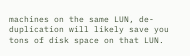machines on the same LUN, de-duplication will likely save you tons of disk space on that LUN.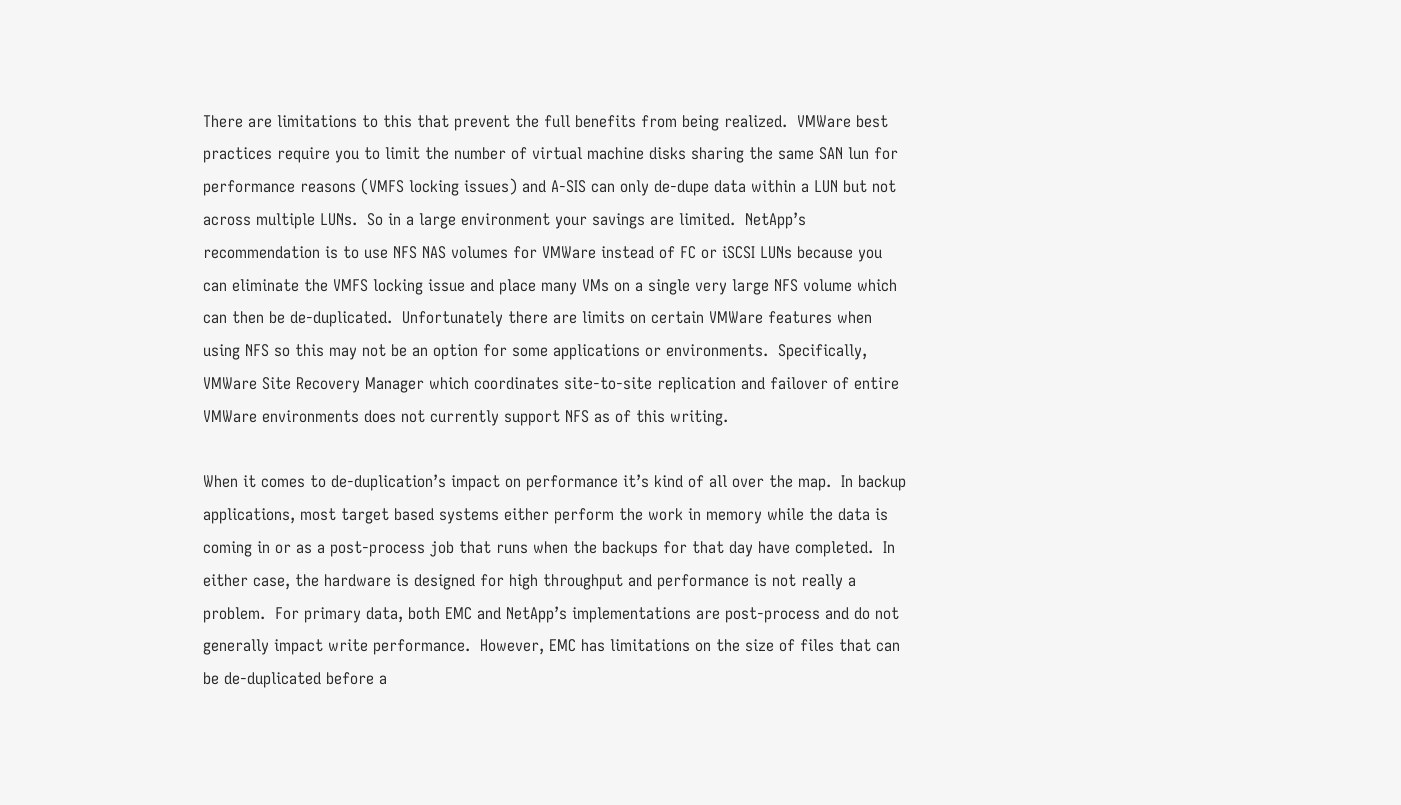There are limitations to this that prevent the full benefits from being realized.  VMWare best practices require you to limit the number of virtual machine disks sharing the same SAN lun for performance reasons (VMFS locking issues) and A-SIS can only de-dupe data within a LUN but not across multiple LUNs.  So in a large environment your savings are limited.  NetApp’s recommendation is to use NFS NAS volumes for VMWare instead of FC or iSCSI LUNs because you can eliminate the VMFS locking issue and place many VMs on a single very large NFS volume which can then be de-duplicated.  Unfortunately there are limits on certain VMWare features when using NFS so this may not be an option for some applications or environments.  Specifically, VMWare Site Recovery Manager which coordinates site-to-site replication and failover of entire VMWare environments does not currently support NFS as of this writing.

When it comes to de-duplication’s impact on performance it’s kind of all over the map.  In backup applications, most target based systems either perform the work in memory while the data is coming in or as a post-process job that runs when the backups for that day have completed.  In either case, the hardware is designed for high throughput and performance is not really a problem.  For primary data, both EMC and NetApp’s implementations are post-process and do not generally impact write performance.  However, EMC has limitations on the size of files that can be de-duplicated before a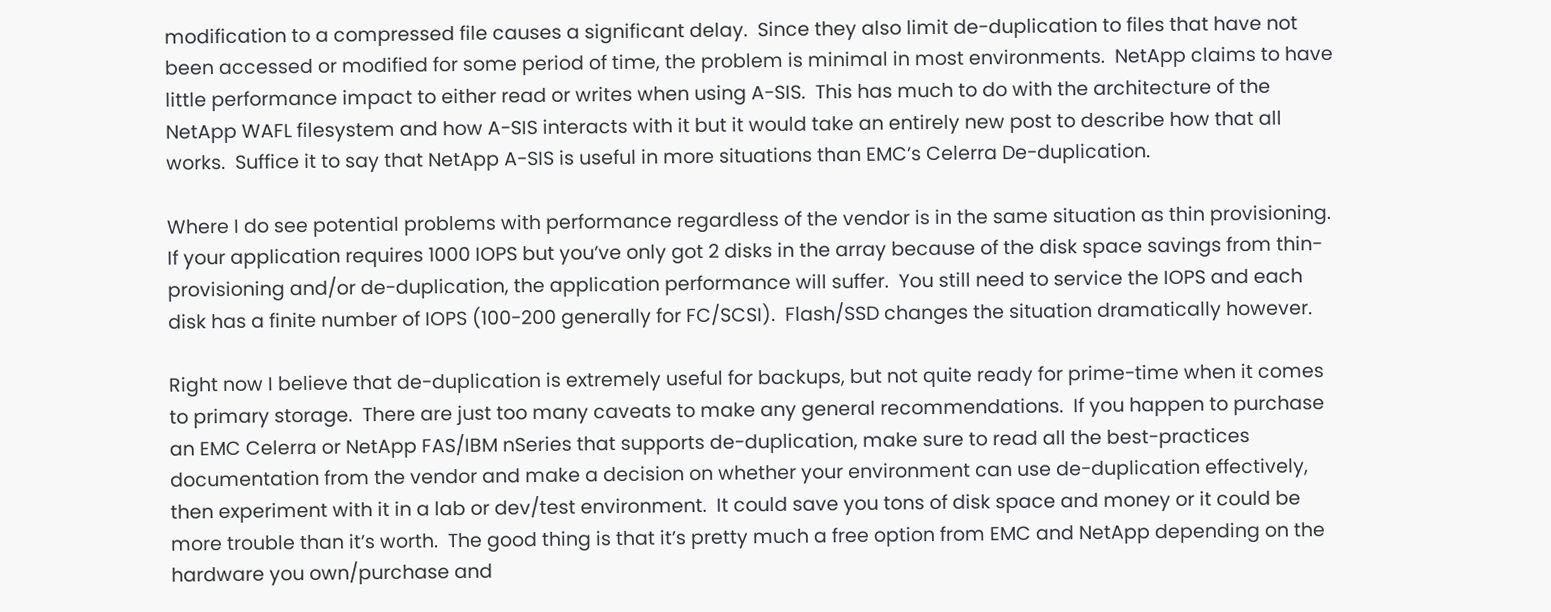modification to a compressed file causes a significant delay.  Since they also limit de-duplication to files that have not been accessed or modified for some period of time, the problem is minimal in most environments.  NetApp claims to have little performance impact to either read or writes when using A-SIS.  This has much to do with the architecture of the NetApp WAFL filesystem and how A-SIS interacts with it but it would take an entirely new post to describe how that all works.  Suffice it to say that NetApp A-SIS is useful in more situations than EMC’s Celerra De-duplication.

Where I do see potential problems with performance regardless of the vendor is in the same situation as thin provisioning.  If your application requires 1000 IOPS but you’ve only got 2 disks in the array because of the disk space savings from thin-provisioning and/or de-duplication, the application performance will suffer.  You still need to service the IOPS and each disk has a finite number of IOPS (100-200 generally for FC/SCSI).  Flash/SSD changes the situation dramatically however.

Right now I believe that de-duplication is extremely useful for backups, but not quite ready for prime-time when it comes to primary storage.  There are just too many caveats to make any general recommendations.  If you happen to purchase an EMC Celerra or NetApp FAS/IBM nSeries that supports de-duplication, make sure to read all the best-practices documentation from the vendor and make a decision on whether your environment can use de-duplication effectively, then experiment with it in a lab or dev/test environment.  It could save you tons of disk space and money or it could be more trouble than it’s worth.  The good thing is that it’s pretty much a free option from EMC and NetApp depending on the hardware you own/purchase and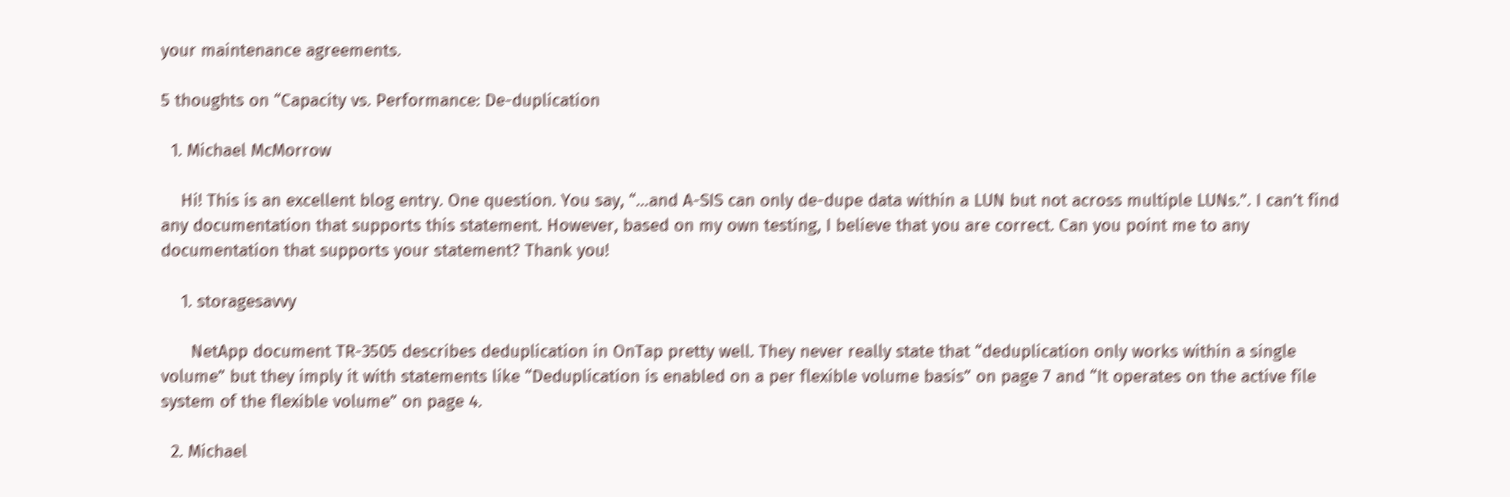your maintenance agreements.

5 thoughts on “Capacity vs. Performance: De-duplication

  1. Michael McMorrow

    Hi! This is an excellent blog entry. One question. You say, “…and A-SIS can only de-dupe data within a LUN but not across multiple LUNs.”. I can’t find any documentation that supports this statement. However, based on my own testing, I believe that you are correct. Can you point me to any documentation that supports your statement? Thank you!

    1. storagesavvy

      NetApp document TR-3505 describes deduplication in OnTap pretty well. They never really state that “deduplication only works within a single volume” but they imply it with statements like “Deduplication is enabled on a per flexible volume basis” on page 7 and “It operates on the active file system of the flexible volume” on page 4.

  2. Michael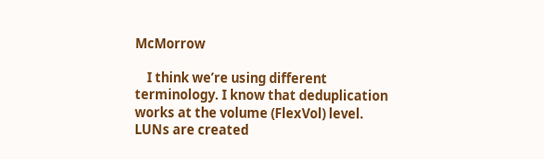McMorrow

    I think we’re using different terminology. I know that deduplication works at the volume (FlexVol) level. LUNs are created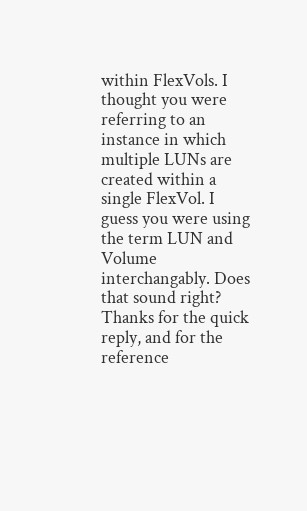within FlexVols. I thought you were referring to an instance in which multiple LUNs are created within a single FlexVol. I guess you were using the term LUN and Volume interchangably. Does that sound right? Thanks for the quick reply, and for the reference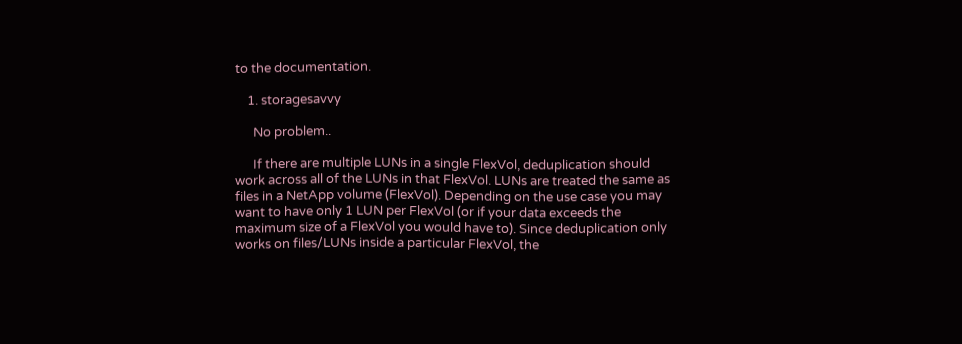to the documentation.

    1. storagesavvy

      No problem..

      If there are multiple LUNs in a single FlexVol, deduplication should work across all of the LUNs in that FlexVol. LUNs are treated the same as files in a NetApp volume (FlexVol). Depending on the use case you may want to have only 1 LUN per FlexVol (or if your data exceeds the maximum size of a FlexVol you would have to). Since deduplication only works on files/LUNs inside a particular FlexVol, the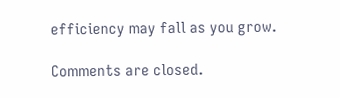efficiency may fall as you grow.

Comments are closed.